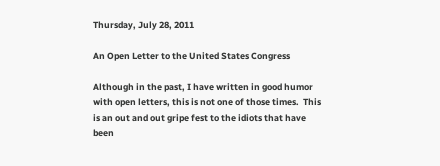Thursday, July 28, 2011

An Open Letter to the United States Congress

Although in the past, I have written in good humor with open letters, this is not one of those times.  This is an out and out gripe fest to the idiots that have been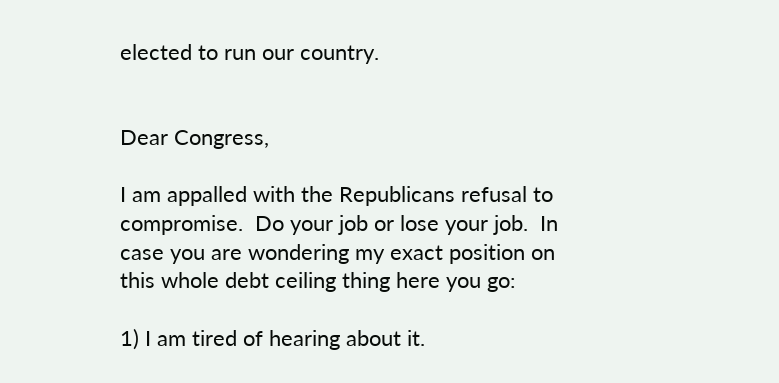elected to run our country.


Dear Congress,

I am appalled with the Republicans refusal to compromise.  Do your job or lose your job.  In case you are wondering my exact position on this whole debt ceiling thing here you go:

1) I am tired of hearing about it.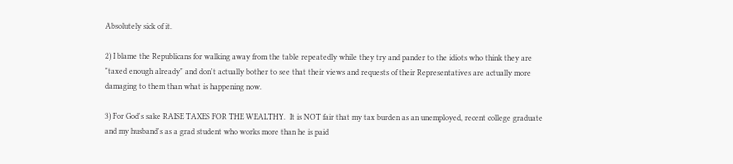Absolutely sick of it.

2) I blame the Republicans for walking away from the table repeatedly while they try and pander to the idiots who think they are "taxed enough already" and don't actually bother to see that their views and requests of their Representatives are actually more damaging to them than what is happening now.

3) For God's sake RAISE TAXES FOR THE WEALTHY.  It is NOT fair that my tax burden as an unemployed, recent college graduate and my husband's as a grad student who works more than he is paid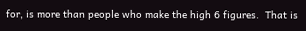for, is more than people who make the high 6 figures.  That is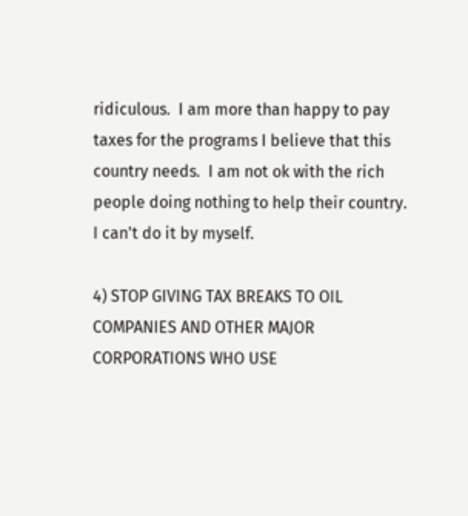ridiculous.  I am more than happy to pay taxes for the programs I believe that this country needs.  I am not ok with the rich people doing nothing to help their country.  I can't do it by myself.

4) STOP GIVING TAX BREAKS TO OIL COMPANIES AND OTHER MAJOR CORPORATIONS WHO USE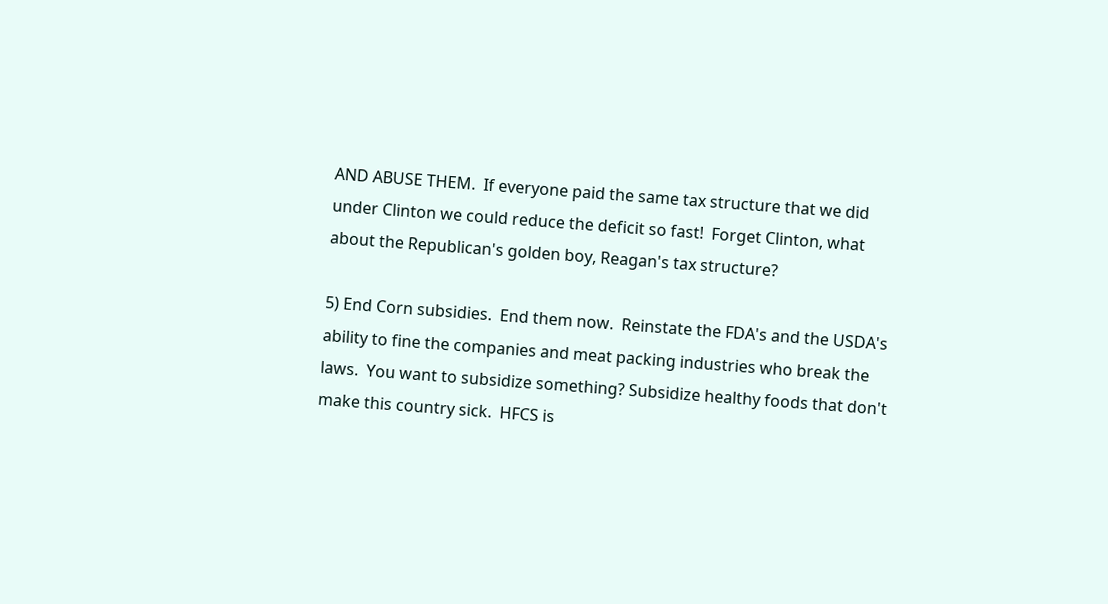AND ABUSE THEM.  If everyone paid the same tax structure that we did under Clinton we could reduce the deficit so fast!  Forget Clinton, what about the Republican's golden boy, Reagan's tax structure?

5) End Corn subsidies.  End them now.  Reinstate the FDA's and the USDA's ability to fine the companies and meat packing industries who break the laws.  You want to subsidize something? Subsidize healthy foods that don't make this country sick.  HFCS is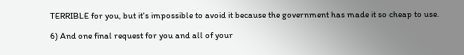TERRIBLE for you, but it's impossible to avoid it because the government has made it so cheap to use.

6) And one final request for you and all of your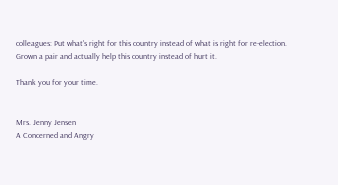colleagues: Put what's right for this country instead of what is right for re-election.  Grown a pair and actually help this country instead of hurt it.

Thank you for your time.


Mrs. Jenny Jensen
A Concerned and Angry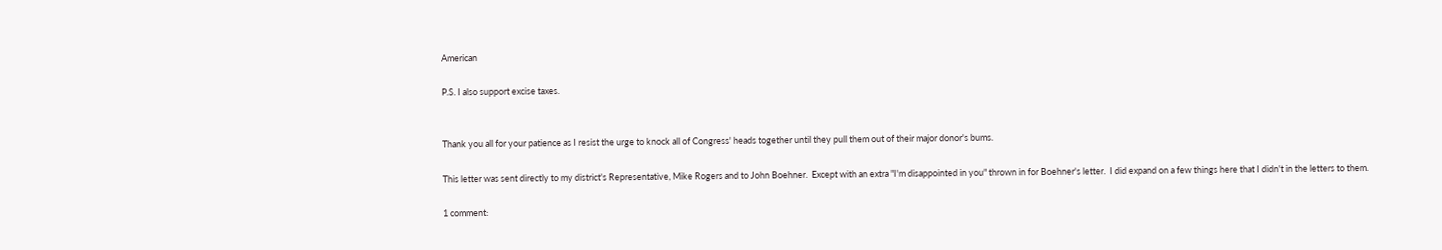American

P.S. I also support excise taxes.


Thank you all for your patience as I resist the urge to knock all of Congress' heads together until they pull them out of their major donor's bums.

This letter was sent directly to my district's Representative, Mike Rogers and to John Boehner.  Except with an extra "I'm disappointed in you" thrown in for Boehner's letter.  I did expand on a few things here that I didn't in the letters to them.

1 comment: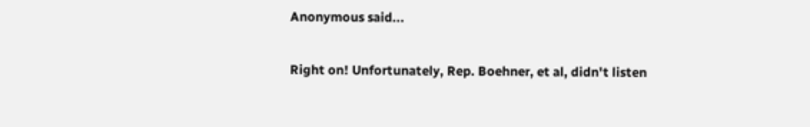Anonymous said...

Right on! Unfortunately, Rep. Boehner, et al, didn't listen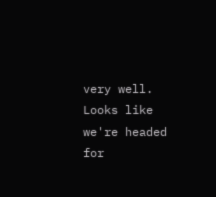very well. Looks like we're headed for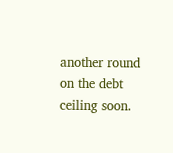another round on the debt ceiling soon.